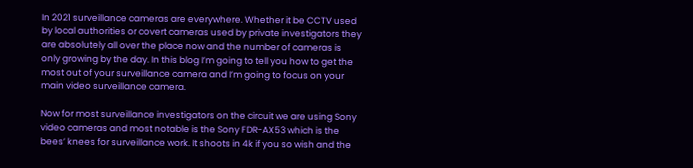In 2021 surveillance cameras are everywhere. Whether it be CCTV used by local authorities or covert cameras used by private investigators they are absolutely all over the place now and the number of cameras is only growing by the day. In this blog I’m going to tell you how to get the most out of your surveillance camera and I’m going to focus on your main video surveillance camera.

Now for most surveillance investigators on the circuit we are using Sony video cameras and most notable is the Sony FDR-AX53 which is the bees’ knees for surveillance work. It shoots in 4k if you so wish and the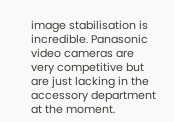image stabilisation is incredible. Panasonic video cameras are very competitive but are just lacking in the accessory department at the moment.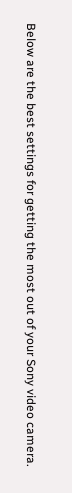Below are the best settings for getting the most out of your Sony video camera.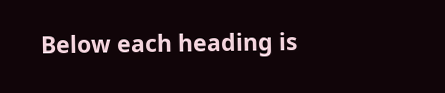Below each heading is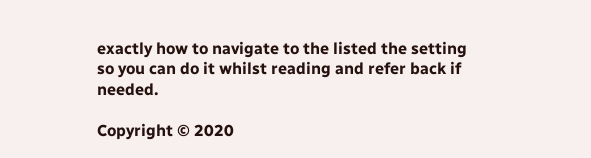exactly how to navigate to the listed the setting so you can do it whilst reading and refer back if needed.

Copyright © 2020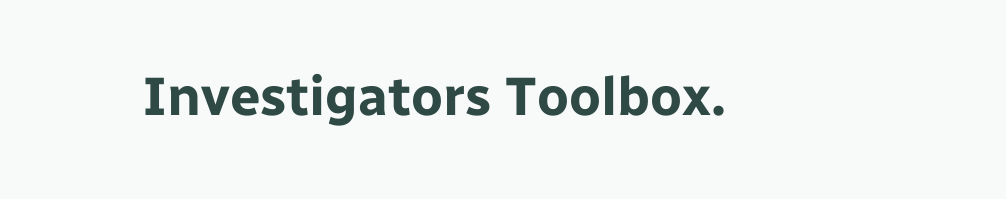Investigators Toolbox.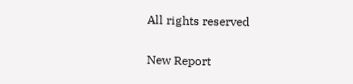All rights reserved

New Report